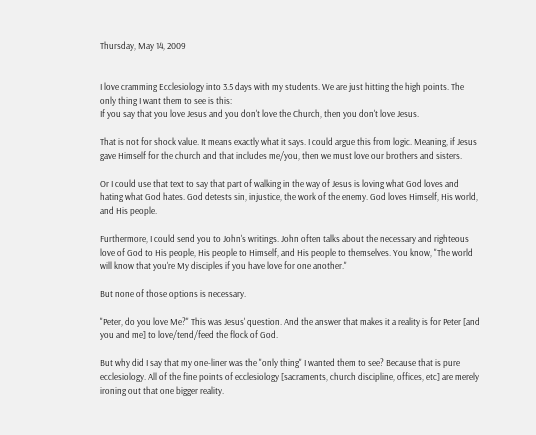Thursday, May 14, 2009


I love cramming Ecclesiology into 3.5 days with my students. We are just hitting the high points. The only thing I want them to see is this:
If you say that you love Jesus and you don't love the Church, then you don't love Jesus.

That is not for shock value. It means exactly what it says. I could argue this from logic. Meaning, if Jesus gave Himself for the church and that includes me/you, then we must love our brothers and sisters.

Or I could use that text to say that part of walking in the way of Jesus is loving what God loves and hating what God hates. God detests sin, injustice, the work of the enemy. God loves Himself, His world, and His people.

Furthermore, I could send you to John's writings. John often talks about the necessary and righteous love of God to His people, His people to Himself, and His people to themselves. You know, "The world will know that you're My disciples if you have love for one another."

But none of those options is necessary.

"Peter, do you love Me?" This was Jesus' question. And the answer that makes it a reality is for Peter [and you and me] to love/tend/feed the flock of God.

But why did I say that my one-liner was the "only thing" I wanted them to see? Because that is pure ecclesiology. All of the fine points of ecclesiology [sacraments, church discipline, offices, etc] are merely ironing out that one bigger reality.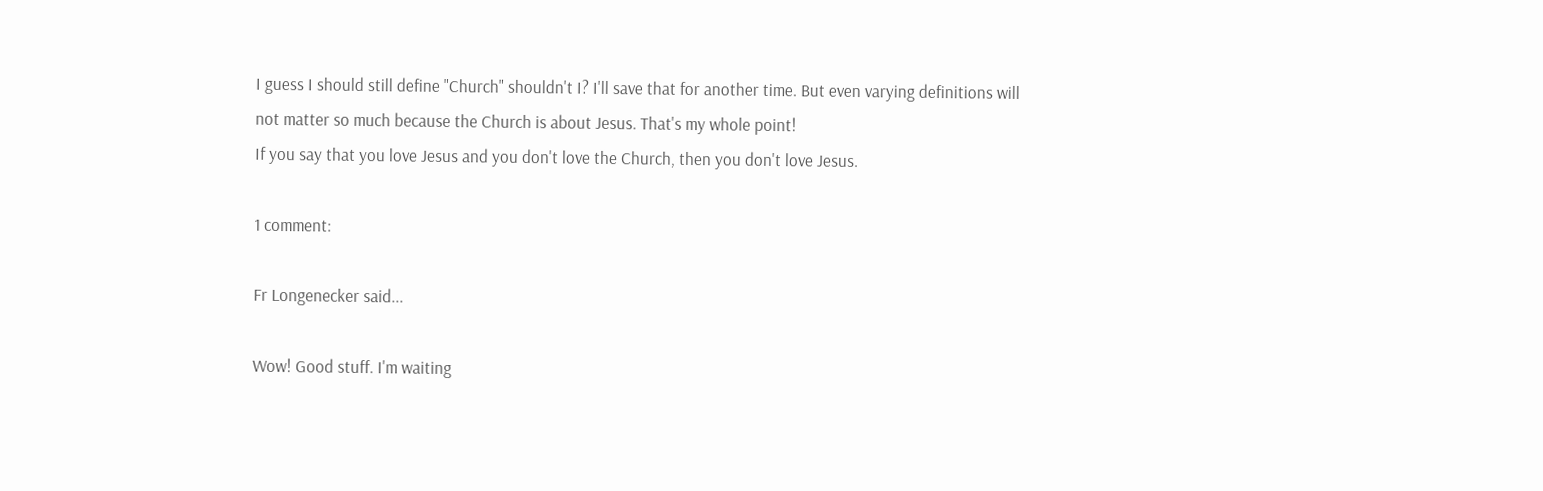I guess I should still define "Church" shouldn't I? I'll save that for another time. But even varying definitions will not matter so much because the Church is about Jesus. That's my whole point!
If you say that you love Jesus and you don't love the Church, then you don't love Jesus.

1 comment:

Fr Longenecker said...

Wow! Good stuff. I'm waiting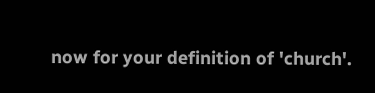now for your definition of 'church'.